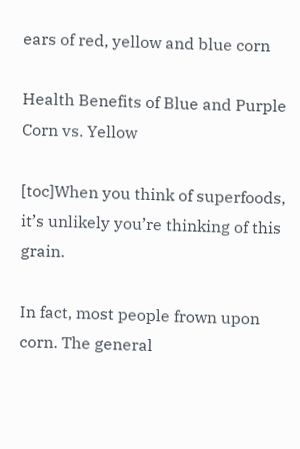ears of red, yellow and blue corn

Health Benefits of Blue and Purple Corn vs. Yellow

[toc]When you think of superfoods, it’s unlikely you’re thinking of this grain.

In fact, most people frown upon corn. The general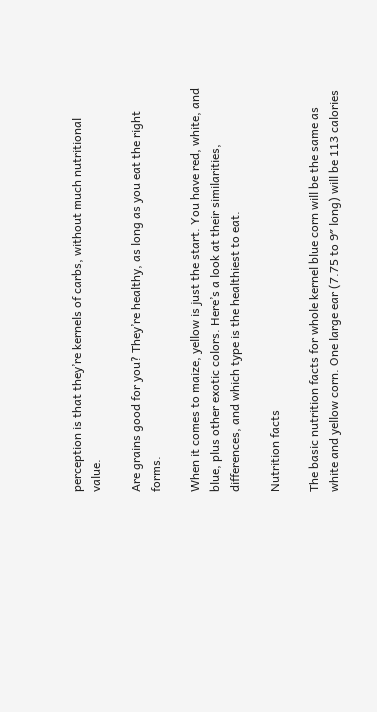perception is that they’re kernels of carbs, without much nutritional value.

Are grains good for you? They’re healthy, as long as you eat the right forms.

When it comes to maize, yellow is just the start. You have red, white, and blue, plus other exotic colors. Here’s a look at their similarities, differences, and which type is the healthiest to eat.

Nutrition facts

The basic nutrition facts for whole kernel blue corn will be the same as white and yellow corn. One large ear (7.75 to 9″ long) will be 113 calories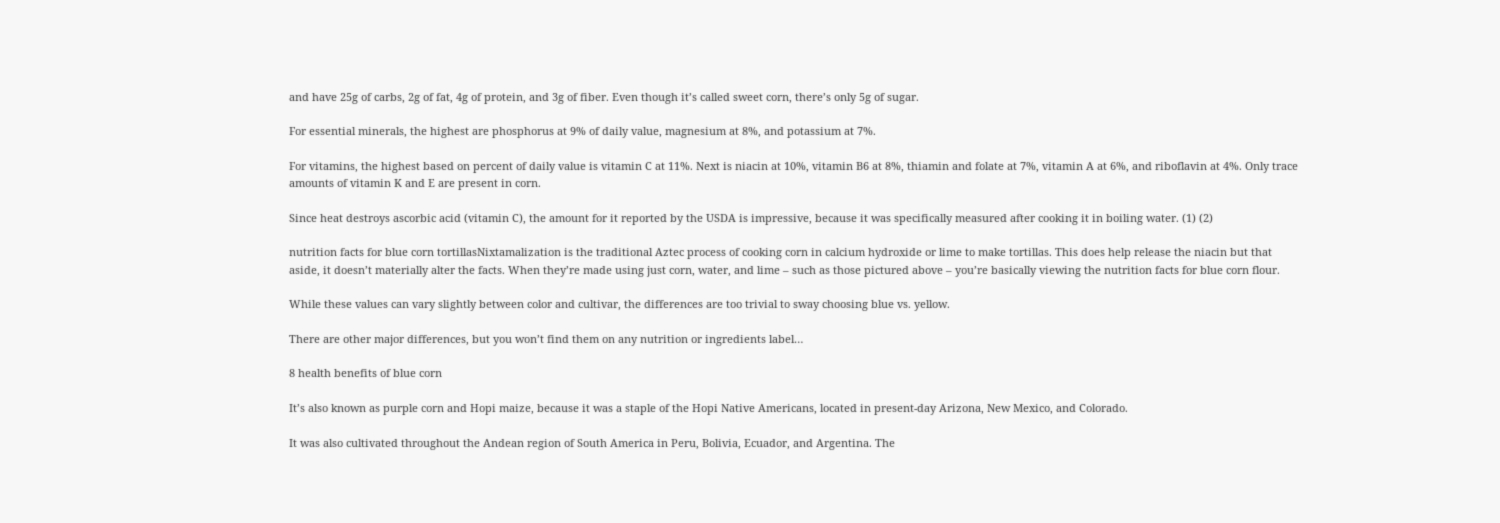and have 25g of carbs, 2g of fat, 4g of protein, and 3g of fiber. Even though it’s called sweet corn, there’s only 5g of sugar.

For essential minerals, the highest are phosphorus at 9% of daily value, magnesium at 8%, and potassium at 7%.

For vitamins, the highest based on percent of daily value is vitamin C at 11%. Next is niacin at 10%, vitamin B6 at 8%, thiamin and folate at 7%, vitamin A at 6%, and riboflavin at 4%. Only trace amounts of vitamin K and E are present in corn.

Since heat destroys ascorbic acid (vitamin C), the amount for it reported by the USDA is impressive, because it was specifically measured after cooking it in boiling water. (1) (2)

nutrition facts for blue corn tortillasNixtamalization is the traditional Aztec process of cooking corn in calcium hydroxide or lime to make tortillas. This does help release the niacin but that aside, it doesn’t materially alter the facts. When they’re made using just corn, water, and lime – such as those pictured above – you’re basically viewing the nutrition facts for blue corn flour.

While these values can vary slightly between color and cultivar, the differences are too trivial to sway choosing blue vs. yellow.

There are other major differences, but you won’t find them on any nutrition or ingredients label…

8 health benefits of blue corn

It’s also known as purple corn and Hopi maize, because it was a staple of the Hopi Native Americans, located in present-day Arizona, New Mexico, and Colorado.

It was also cultivated throughout the Andean region of South America in Peru, Bolivia, Ecuador, and Argentina. The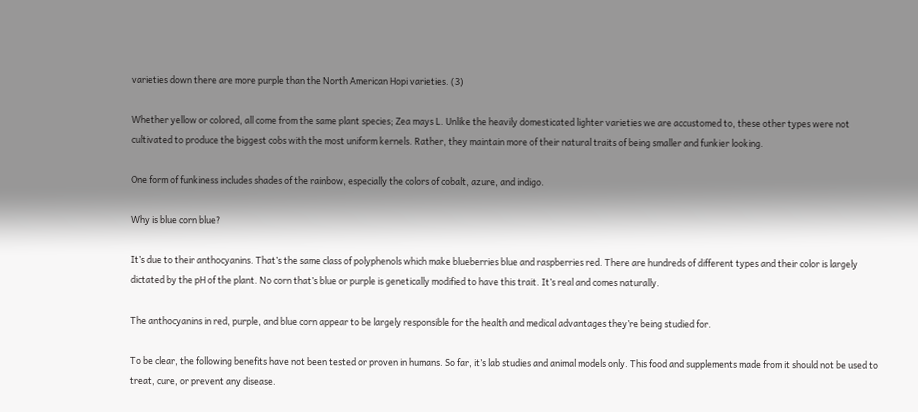varieties down there are more purple than the North American Hopi varieties. (3)

Whether yellow or colored, all come from the same plant species; Zea mays L. Unlike the heavily domesticated lighter varieties we are accustomed to, these other types were not cultivated to produce the biggest cobs with the most uniform kernels. Rather, they maintain more of their natural traits of being smaller and funkier looking.

One form of funkiness includes shades of the rainbow, especially the colors of cobalt, azure, and indigo.

Why is blue corn blue?

It’s due to their anthocyanins. That’s the same class of polyphenols which make blueberries blue and raspberries red. There are hundreds of different types and their color is largely dictated by the pH of the plant. No corn that’s blue or purple is genetically modified to have this trait. It’s real and comes naturally.

The anthocyanins in red, purple, and blue corn appear to be largely responsible for the health and medical advantages they’re being studied for.

To be clear, the following benefits have not been tested or proven in humans. So far, it’s lab studies and animal models only. This food and supplements made from it should not be used to treat, cure, or prevent any disease.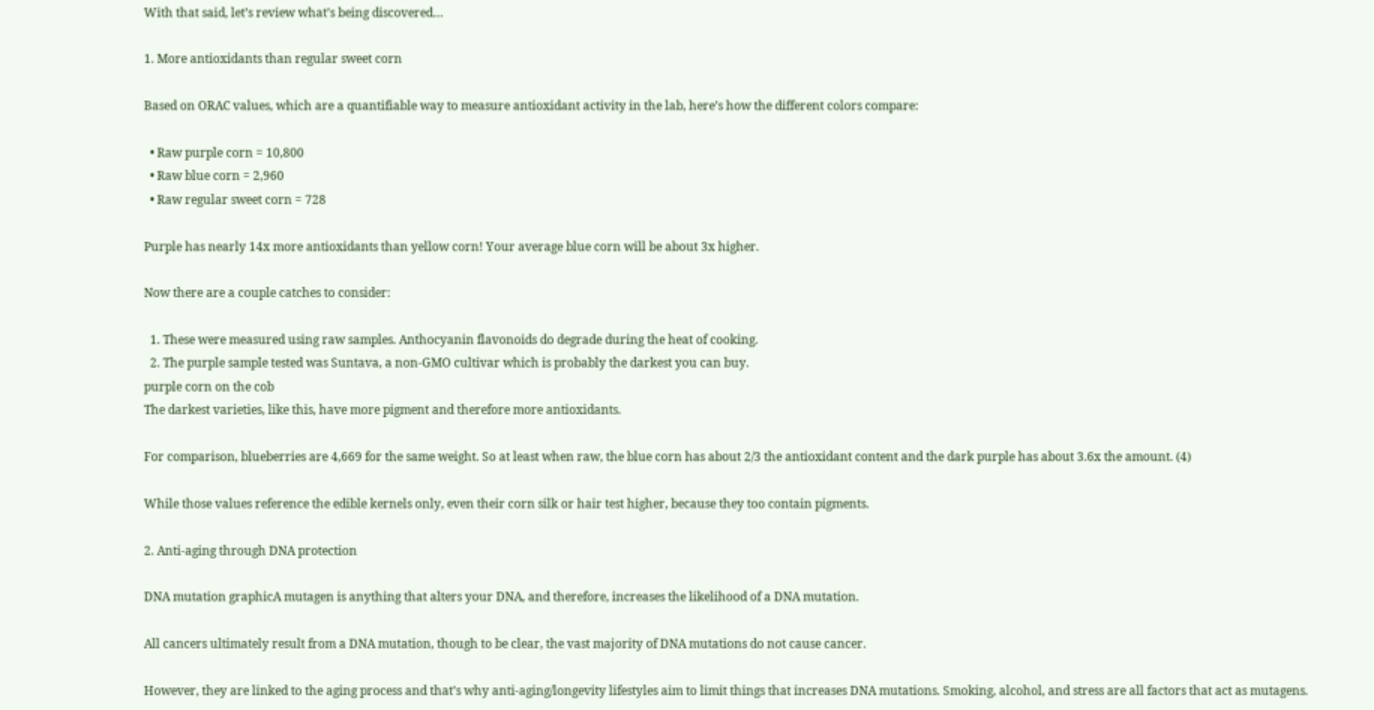With that said, let’s review what’s being discovered…

1. More antioxidants than regular sweet corn

Based on ORAC values, which are a quantifiable way to measure antioxidant activity in the lab, here’s how the different colors compare:

  • Raw purple corn = 10,800
  • Raw blue corn = 2,960
  • Raw regular sweet corn = 728

Purple has nearly 14x more antioxidants than yellow corn! Your average blue corn will be about 3x higher.

Now there are a couple catches to consider:

  1. These were measured using raw samples. Anthocyanin flavonoids do degrade during the heat of cooking.
  2. The purple sample tested was Suntava, a non-GMO cultivar which is probably the darkest you can buy.
purple corn on the cob
The darkest varieties, like this, have more pigment and therefore more antioxidants.

For comparison, blueberries are 4,669 for the same weight. So at least when raw, the blue corn has about 2/3 the antioxidant content and the dark purple has about 3.6x the amount. (4)

While those values reference the edible kernels only, even their corn silk or hair test higher, because they too contain pigments.

2. Anti-aging through DNA protection

DNA mutation graphicA mutagen is anything that alters your DNA, and therefore, increases the likelihood of a DNA mutation.

All cancers ultimately result from a DNA mutation, though to be clear, the vast majority of DNA mutations do not cause cancer.

However, they are linked to the aging process and that’s why anti-aging/longevity lifestyles aim to limit things that increases DNA mutations. Smoking, alcohol, and stress are all factors that act as mutagens.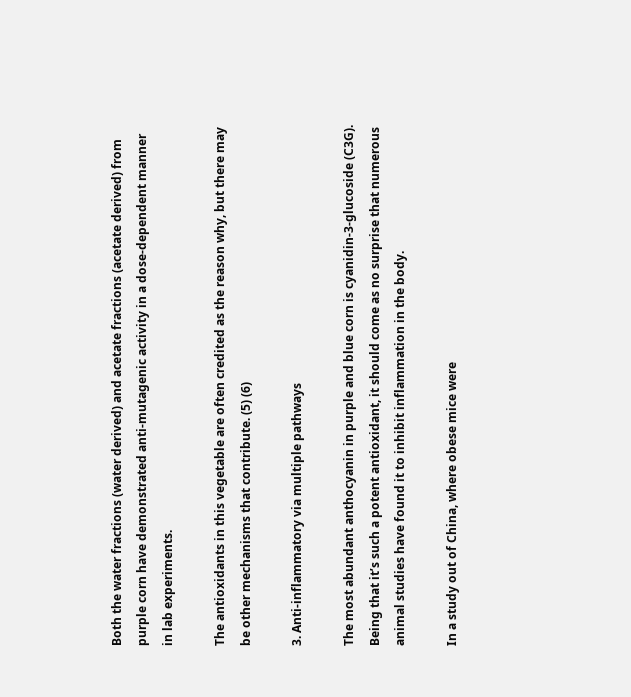Both the water fractions (water derived) and acetate fractions (acetate derived) from purple corn have demonstrated anti-mutagenic activity in a dose-dependent manner in lab experiments.

The antioxidants in this vegetable are often credited as the reason why, but there may be other mechanisms that contribute. (5) (6)

3. Anti-inflammatory via multiple pathways

The most abundant anthocyanin in purple and blue corn is cyanidin-3-glucoside (C3G). Being that it’s such a potent antioxidant, it should come as no surprise that numerous animal studies have found it to inhibit inflammation in the body.

In a study out of China, where obese mice were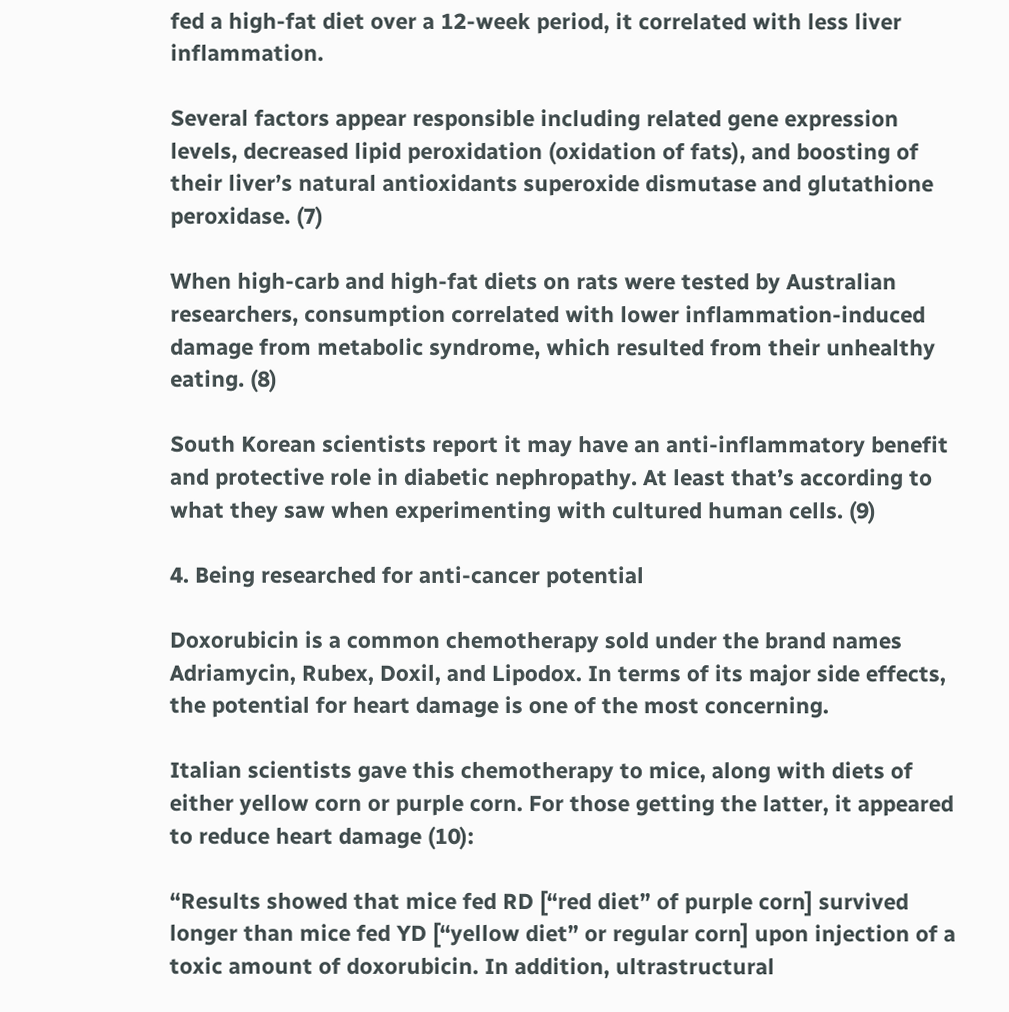fed a high-fat diet over a 12-week period, it correlated with less liver inflammation.

Several factors appear responsible including related gene expression levels, decreased lipid peroxidation (oxidation of fats), and boosting of their liver’s natural antioxidants superoxide dismutase and glutathione peroxidase. (7)

When high-carb and high-fat diets on rats were tested by Australian researchers, consumption correlated with lower inflammation-induced damage from metabolic syndrome, which resulted from their unhealthy eating. (8)

South Korean scientists report it may have an anti-inflammatory benefit and protective role in diabetic nephropathy. At least that’s according to what they saw when experimenting with cultured human cells. (9)

4. Being researched for anti-cancer potential

Doxorubicin is a common chemotherapy sold under the brand names Adriamycin, Rubex, Doxil, and Lipodox. In terms of its major side effects, the potential for heart damage is one of the most concerning.

Italian scientists gave this chemotherapy to mice, along with diets of either yellow corn or purple corn. For those getting the latter, it appeared to reduce heart damage (10):

“Results showed that mice fed RD [“red diet” of purple corn] survived longer than mice fed YD [“yellow diet” or regular corn] upon injection of a toxic amount of doxorubicin. In addition, ultrastructural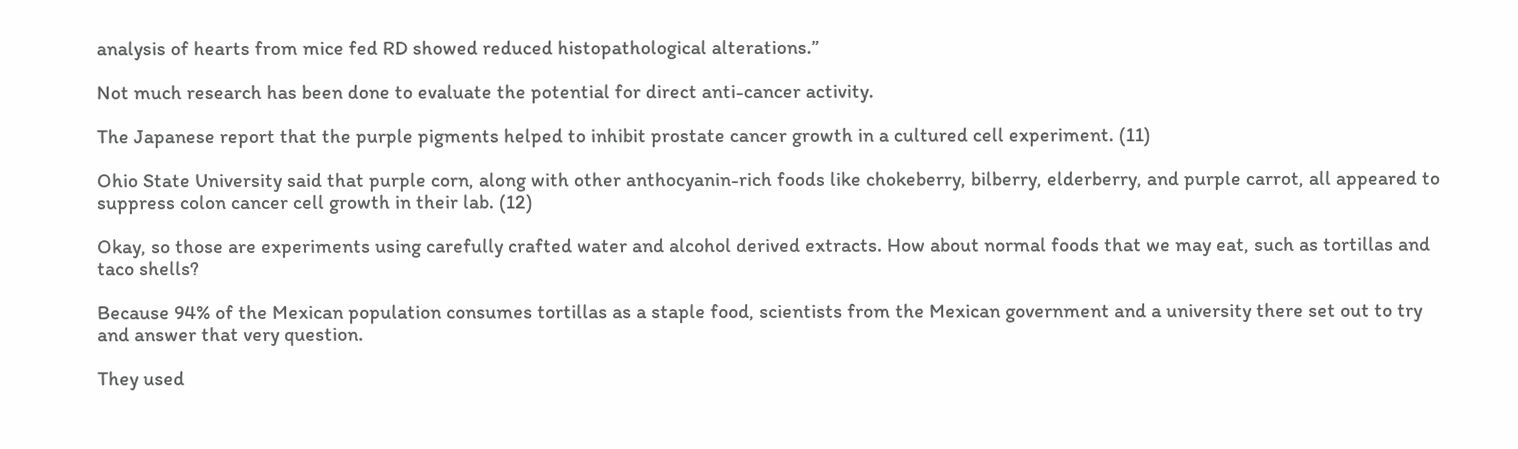analysis of hearts from mice fed RD showed reduced histopathological alterations.”

Not much research has been done to evaluate the potential for direct anti-cancer activity.

The Japanese report that the purple pigments helped to inhibit prostate cancer growth in a cultured cell experiment. (11)

Ohio State University said that purple corn, along with other anthocyanin-rich foods like chokeberry, bilberry, elderberry, and purple carrot, all appeared to suppress colon cancer cell growth in their lab. (12)

Okay, so those are experiments using carefully crafted water and alcohol derived extracts. How about normal foods that we may eat, such as tortillas and taco shells?

Because 94% of the Mexican population consumes tortillas as a staple food, scientists from the Mexican government and a university there set out to try and answer that very question.

They used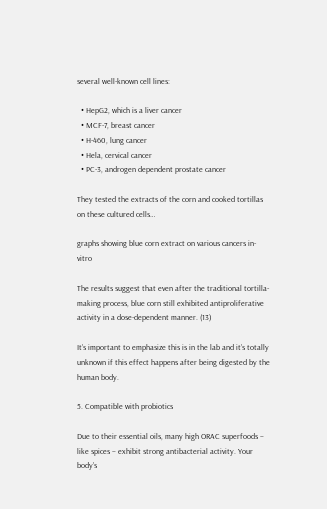several well-known cell lines:

  • HepG2, which is a liver cancer
  • MCF-7, breast cancer
  • H-460, lung cancer
  • Hela, cervical cancer
  • PC-3, androgen dependent prostate cancer

They tested the extracts of the corn and cooked tortillas on these cultured cells…

graphs showing blue corn extract on various cancers in-vitro

The results suggest that even after the traditional tortilla-making process, blue corn still exhibited antiproliferative activity in a dose-dependent manner. (13)

It’s important to emphasize this is in the lab and it’s totally unknown if this effect happens after being digested by the human body.

5. Compatible with probiotics

Due to their essential oils, many high ORAC superfoods – like spices – exhibit strong antibacterial activity. Your body’s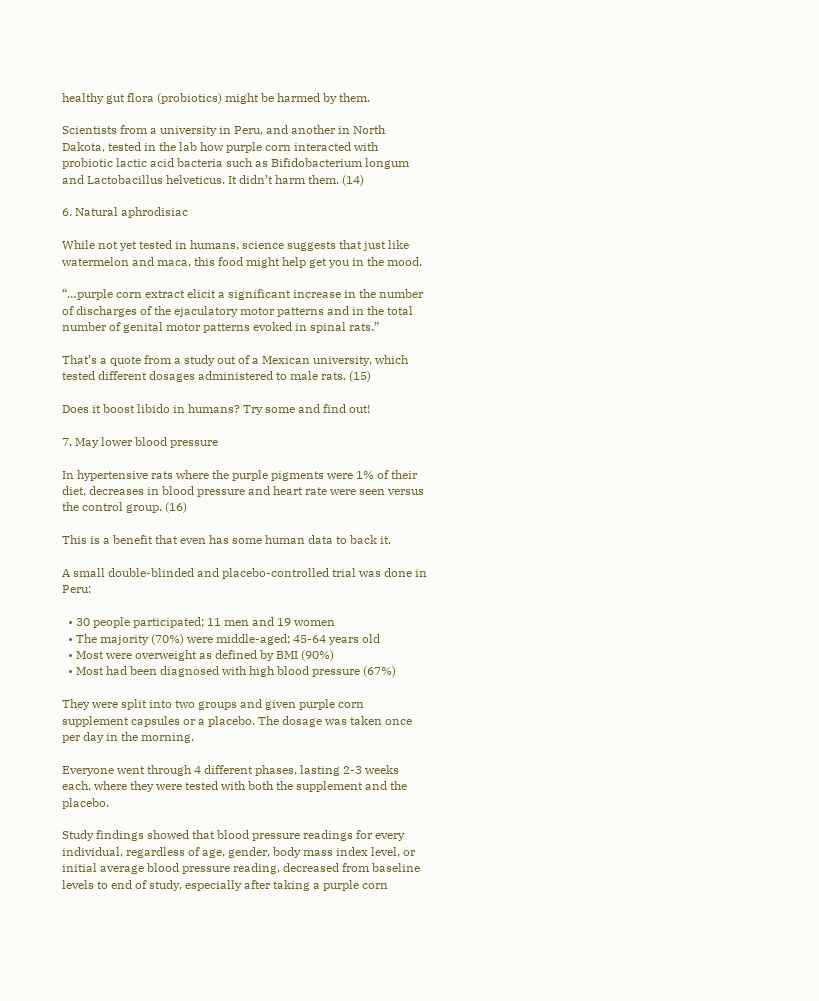healthy gut flora (probiotics) might be harmed by them.

Scientists from a university in Peru, and another in North Dakota, tested in the lab how purple corn interacted with probiotic lactic acid bacteria such as Bifidobacterium longum and Lactobacillus helveticus. It didn’t harm them. (14)

6. Natural aphrodisiac

While not yet tested in humans, science suggests that just like watermelon and maca, this food might help get you in the mood.

“…purple corn extract elicit a significant increase in the number of discharges of the ejaculatory motor patterns and in the total number of genital motor patterns evoked in spinal rats.”

That’s a quote from a study out of a Mexican university, which tested different dosages administered to male rats. (15)

Does it boost libido in humans? Try some and find out!

7. May lower blood pressure

In hypertensive rats where the purple pigments were 1% of their diet, decreases in blood pressure and heart rate were seen versus the control group. (16)

This is a benefit that even has some human data to back it.

A small double-blinded and placebo-controlled trial was done in Peru:

  • 30 people participated; 11 men and 19 women
  • The majority (70%) were middle-aged; 45-64 years old
  • Most were overweight as defined by BMI (90%)
  • Most had been diagnosed with high blood pressure (67%)

They were split into two groups and given purple corn supplement capsules or a placebo. The dosage was taken once per day in the morning.

Everyone went through 4 different phases, lasting 2-3 weeks each, where they were tested with both the supplement and the placebo.

Study findings showed that blood pressure readings for every individual, regardless of age, gender, body mass index level, or initial average blood pressure reading, decreased from baseline levels to end of study, especially after taking a purple corn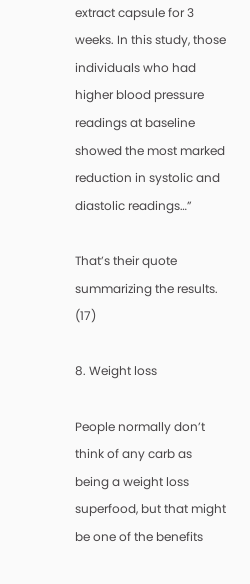extract capsule for 3 weeks. In this study, those individuals who had higher blood pressure readings at baseline showed the most marked reduction in systolic and diastolic readings…”

That’s their quote summarizing the results. (17)

8. Weight loss

People normally don’t think of any carb as being a weight loss superfood, but that might be one of the benefits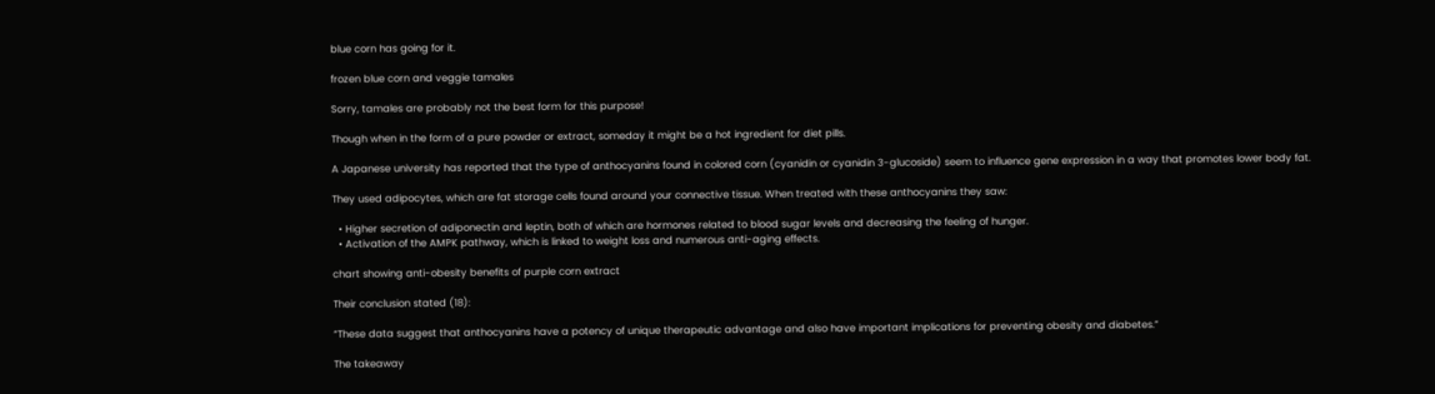blue corn has going for it.

frozen blue corn and veggie tamales

Sorry, tamales are probably not the best form for this purpose!

Though when in the form of a pure powder or extract, someday it might be a hot ingredient for diet pills.

A Japanese university has reported that the type of anthocyanins found in colored corn (cyanidin or cyanidin 3-glucoside) seem to influence gene expression in a way that promotes lower body fat.

They used adipocytes, which are fat storage cells found around your connective tissue. When treated with these anthocyanins they saw:

  • Higher secretion of adiponectin and leptin, both of which are hormones related to blood sugar levels and decreasing the feeling of hunger.
  • Activation of the AMPK pathway, which is linked to weight loss and numerous anti-aging effects.

chart showing anti-obesity benefits of purple corn extract

Their conclusion stated (18):

“These data suggest that anthocyanins have a potency of unique therapeutic advantage and also have important implications for preventing obesity and diabetes.”

The takeaway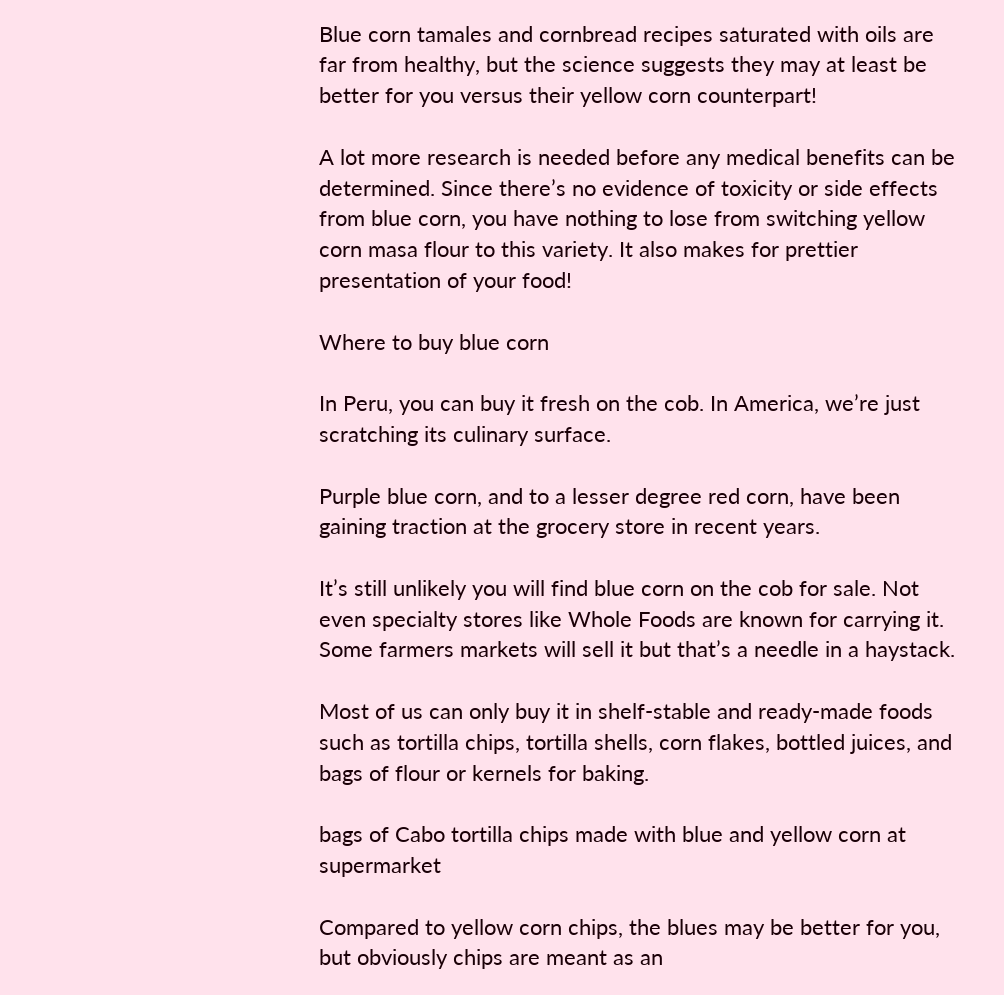Blue corn tamales and cornbread recipes saturated with oils are far from healthy, but the science suggests they may at least be better for you versus their yellow corn counterpart!

A lot more research is needed before any medical benefits can be determined. Since there’s no evidence of toxicity or side effects from blue corn, you have nothing to lose from switching yellow corn masa flour to this variety. It also makes for prettier presentation of your food!

Where to buy blue corn

In Peru, you can buy it fresh on the cob. In America, we’re just scratching its culinary surface.

Purple blue corn, and to a lesser degree red corn, have been gaining traction at the grocery store in recent years.

It’s still unlikely you will find blue corn on the cob for sale. Not even specialty stores like Whole Foods are known for carrying it. Some farmers markets will sell it but that’s a needle in a haystack.

Most of us can only buy it in shelf-stable and ready-made foods such as tortilla chips, tortilla shells, corn flakes, bottled juices, and bags of flour or kernels for baking.

bags of Cabo tortilla chips made with blue and yellow corn at supermarket

Compared to yellow corn chips, the blues may be better for you, but obviously chips are meant as an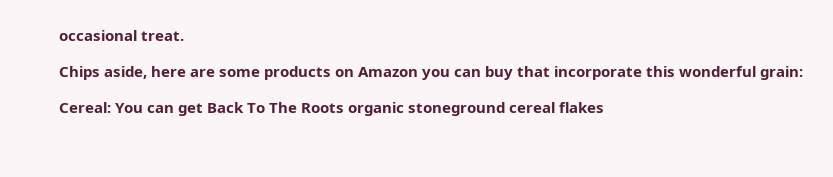occasional treat.

Chips aside, here are some products on Amazon you can buy that incorporate this wonderful grain:

Cereal: You can get Back To The Roots organic stoneground cereal flakes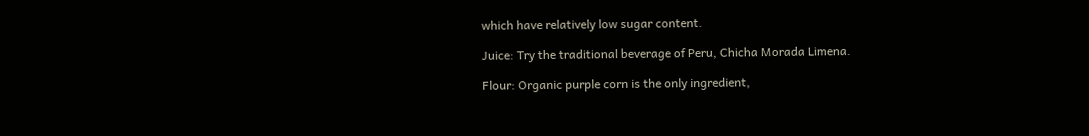which have relatively low sugar content.

Juice: Try the traditional beverage of Peru, Chicha Morada Limena.

Flour: Organic purple corn is the only ingredient,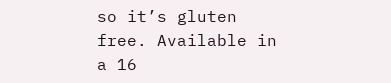so it’s gluten free. Available in a 16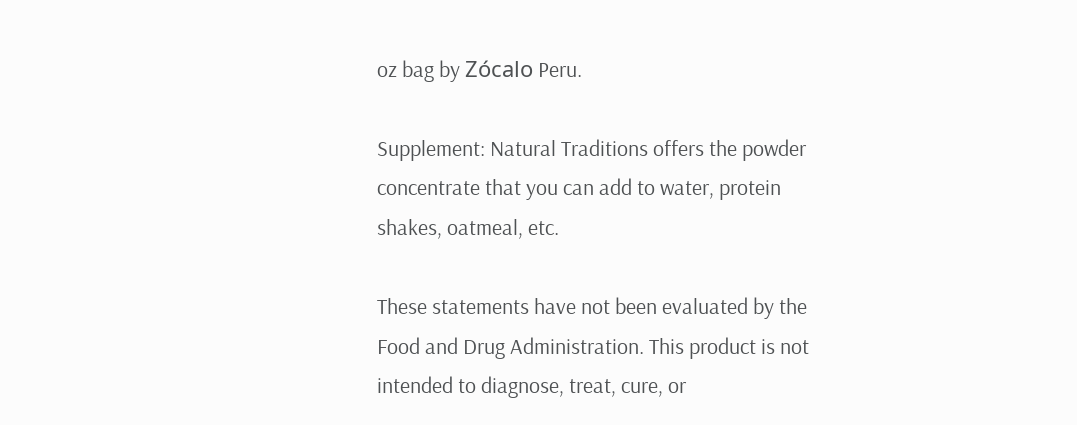oz bag by Zócalo Peru.

Supplement: Natural Traditions offers the powder concentrate that you can add to water, protein shakes, oatmeal, etc.

These statements have not been evaluated by the Food and Drug Administration. This product is not intended to diagnose, treat, cure, or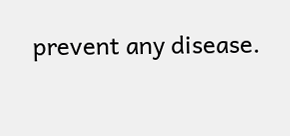prevent any disease.